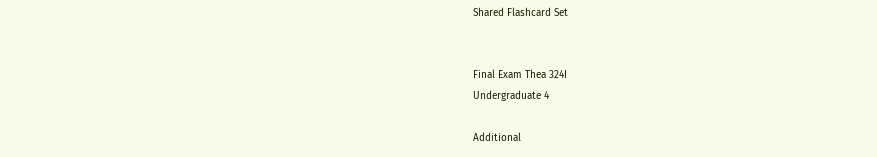Shared Flashcard Set


Final Exam Thea 324I
Undergraduate 4

Additional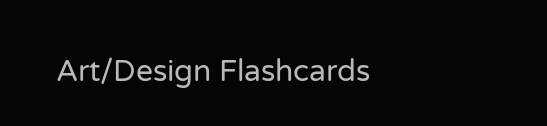Art/Design Flashcards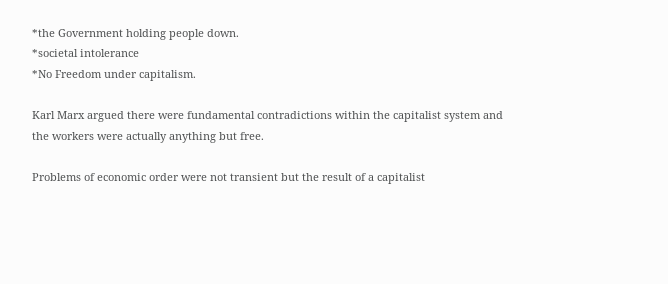*the Government holding people down.
*societal intolerance
*No Freedom under capitalism.

Karl Marx argued there were fundamental contradictions within the capitalist system and the workers were actually anything but free.

Problems of economic order were not transient but the result of a capitalist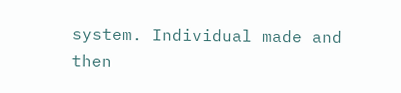system. Individual made and then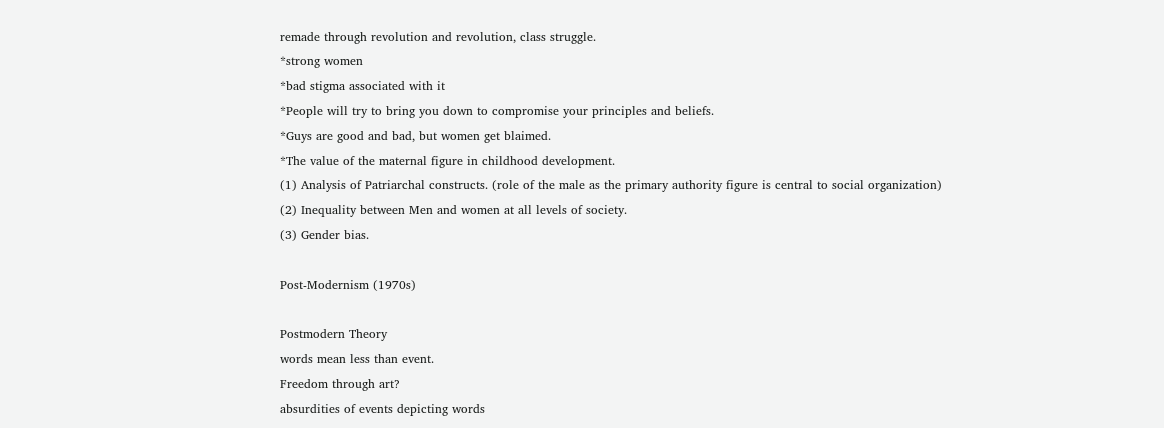remade through revolution and revolution, class struggle.
*strong women
*bad stigma associated with it
*People will try to bring you down to compromise your principles and beliefs.
*Guys are good and bad, but women get blaimed.
*The value of the maternal figure in childhood development.
(1) Analysis of Patriarchal constructs. (role of the male as the primary authority figure is central to social organization)
(2) Inequality between Men and women at all levels of society.
(3) Gender bias.

Post-Modernism (1970s)

Postmodern Theory
words mean less than event.
Freedom through art?
absurdities of events depicting words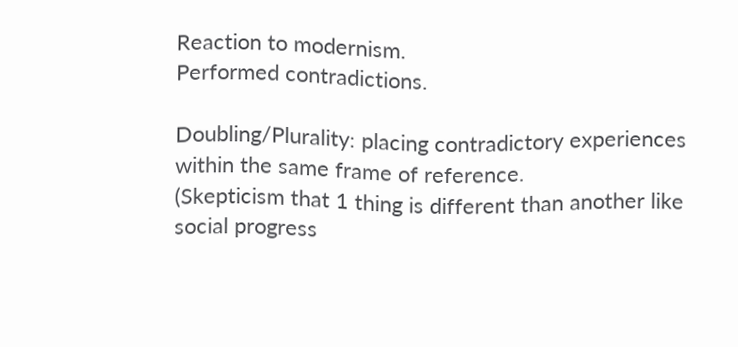Reaction to modernism.
Performed contradictions.

Doubling/Plurality: placing contradictory experiences within the same frame of reference.
(Skepticism that 1 thing is different than another like social progress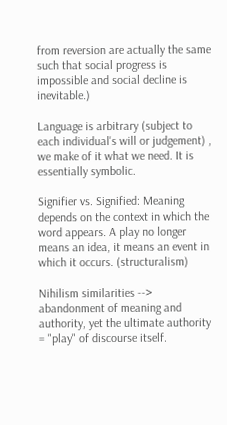from reversion are actually the same such that social progress is impossible and social decline is inevitable.)

Language is arbitrary (subject to each individual's will or judgement) , we make of it what we need. It is essentially symbolic.

Signifier vs. Signified: Meaning depends on the context in which the word appears. A play no longer means an idea, it means an event in which it occurs. (structuralism)

Nihilism similarities --> abandonment of meaning and authority, yet the ultimate authority = "play" of discourse itself.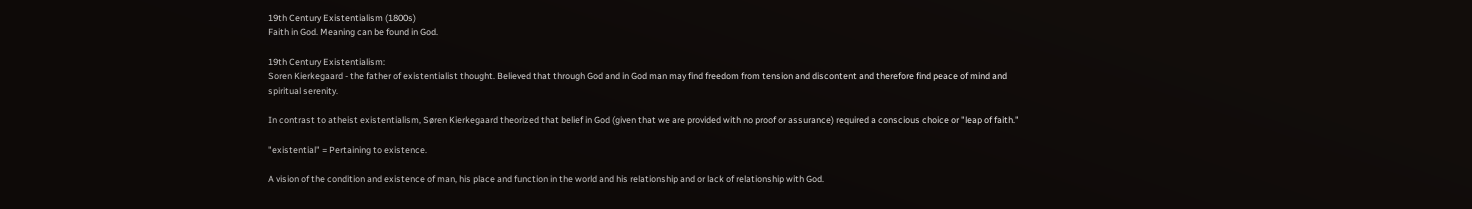19th Century Existentialism (1800s)
Faith in God. Meaning can be found in God.

19th Century Existentialism:
Soren Kierkegaard - the father of existentialist thought. Believed that through God and in God man may find freedom from tension and discontent and therefore find peace of mind and spiritual serenity.

In contrast to atheist existentialism, Søren Kierkegaard theorized that belief in God (given that we are provided with no proof or assurance) required a conscious choice or "leap of faith."

"existential" = Pertaining to existence.

A vision of the condition and existence of man, his place and function in the world and his relationship and or lack of relationship with God.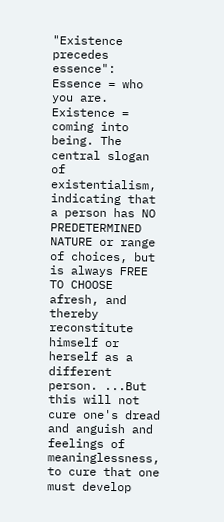"Existence precedes essence": Essence = who you are. Existence = coming into being. The central slogan of existentialism, indicating that a person has NO PREDETERMINED NATURE or range of choices, but is always FREE TO CHOOSE afresh, and thereby reconstitute himself or herself as a different person. ...But this will not cure one's dread and anguish and feelings of meaninglessness, to cure that one must develop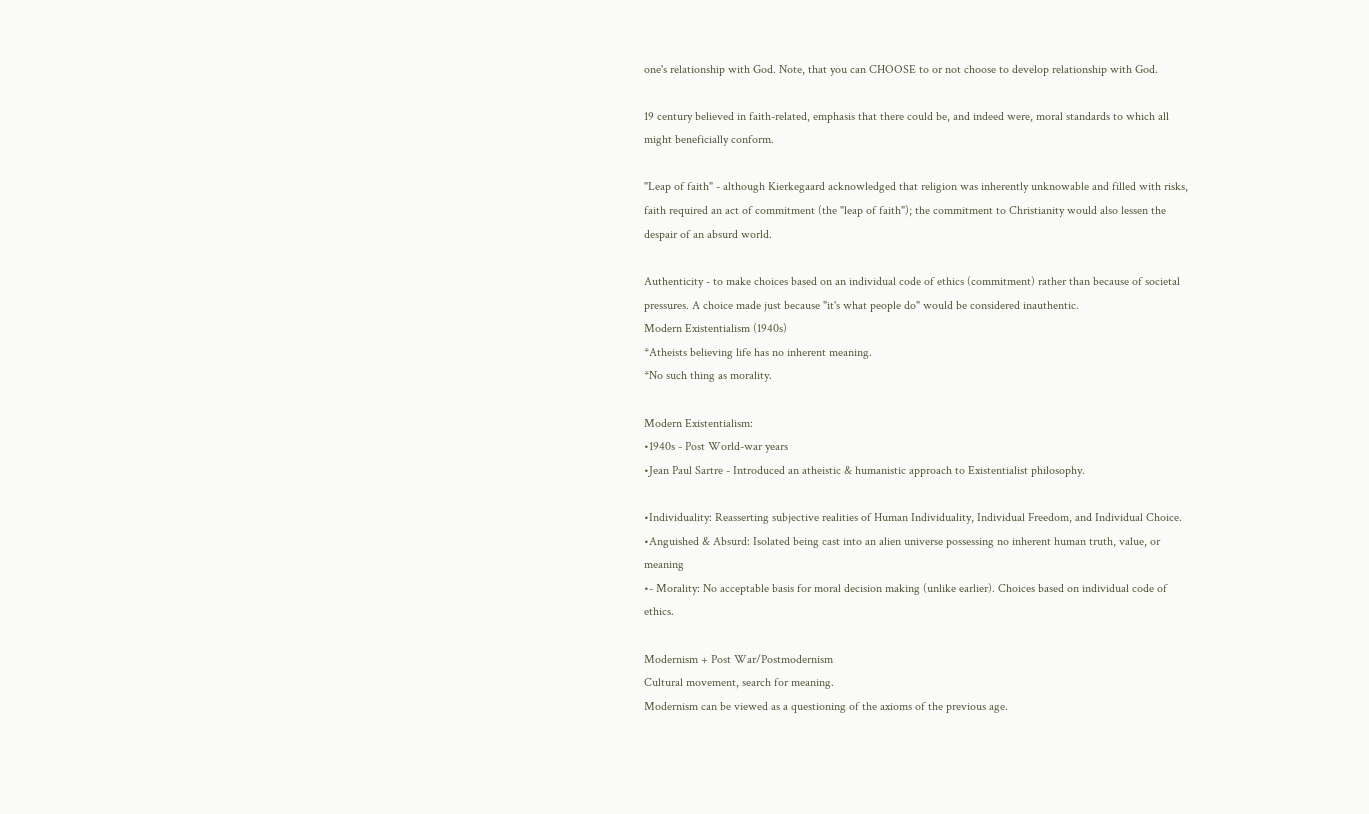one's relationship with God. Note, that you can CHOOSE to or not choose to develop relationship with God.

19 century believed in faith-related, emphasis that there could be, and indeed were, moral standards to which all might beneficially conform.

"Leap of faith" - although Kierkegaard acknowledged that religion was inherently unknowable and filled with risks, faith required an act of commitment (the "leap of faith"); the commitment to Christianity would also lessen the despair of an absurd world.

Authenticity - to make choices based on an individual code of ethics (commitment) rather than because of societal pressures. A choice made just because "it's what people do" would be considered inauthentic.
Modern Existentialism (1940s)
*Atheists believing life has no inherent meaning.
*No such thing as morality.

Modern Existentialism:
•1940s - Post World-war years
•Jean Paul Sartre - Introduced an atheistic & humanistic approach to Existentialist philosophy.

•Individuality: Reasserting subjective realities of Human Individuality, Individual Freedom, and Individual Choice.
•Anguished & Absurd: Isolated being cast into an alien universe possessing no inherent human truth, value, or meaning
•- Morality: No acceptable basis for moral decision making (unlike earlier). Choices based on individual code of ethics.

Modernism + Post War/Postmodernism
Cultural movement, search for meaning.
Modernism can be viewed as a questioning of the axioms of the previous age.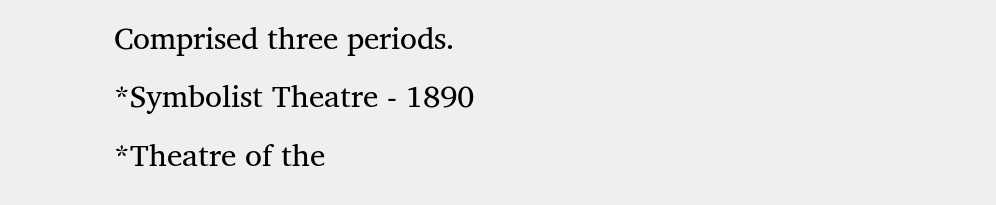Comprised three periods.
*Symbolist Theatre - 1890
*Theatre of the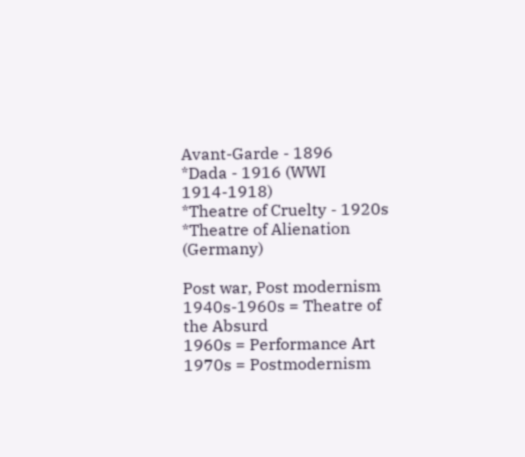Avant-Garde - 1896
*Dada - 1916 (WWI 1914-1918)
*Theatre of Cruelty - 1920s
*Theatre of Alienation (Germany)

Post war, Post modernism
1940s-1960s = Theatre of the Absurd
1960s = Performance Art
1970s = Postmodernism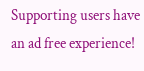Supporting users have an ad free experience!